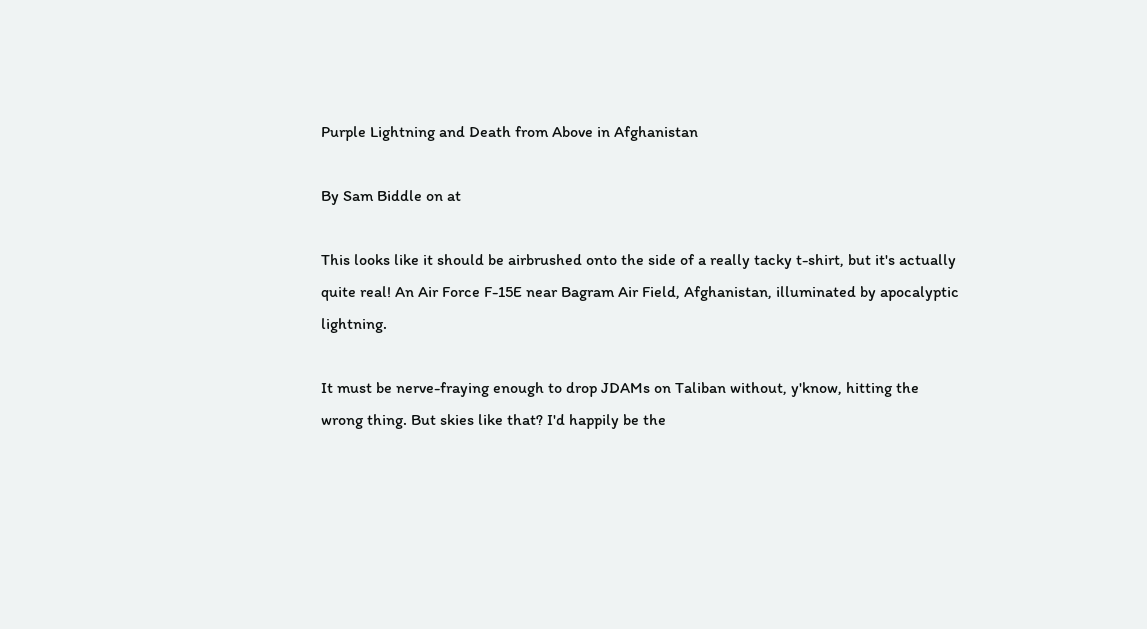Purple Lightning and Death from Above in Afghanistan

By Sam Biddle on at

This looks like it should be airbrushed onto the side of a really tacky t-shirt, but it's actually quite real! An Air Force F-15E near Bagram Air Field, Afghanistan, illuminated by apocalyptic lightning.

It must be nerve-fraying enough to drop JDAMs on Taliban without, y'know, hitting the wrong thing. But skies like that? I'd happily be the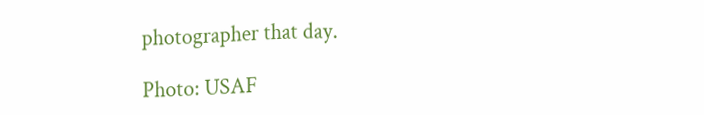photographer that day.

Photo: USAF